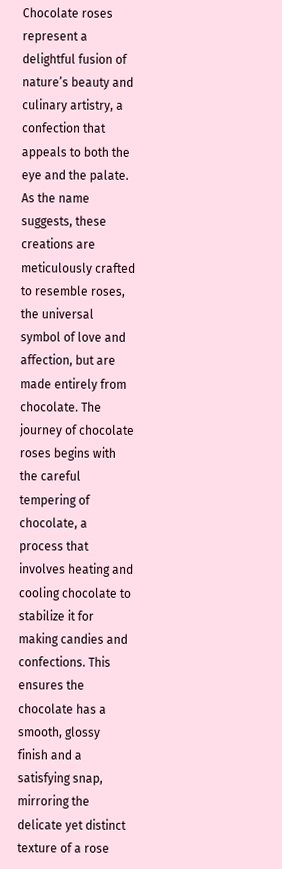Chocolate roses represent a delightful fusion of nature’s beauty and culinary artistry, a confection that appeals to both the eye and the palate. As the name suggests, these creations are meticulously crafted to resemble roses, the universal symbol of love and affection, but are made entirely from chocolate. The journey of chocolate roses begins with the careful tempering of chocolate, a process that involves heating and cooling chocolate to stabilize it for making candies and confections. This ensures the chocolate has a smooth, glossy finish and a satisfying snap, mirroring the delicate yet distinct texture of a rose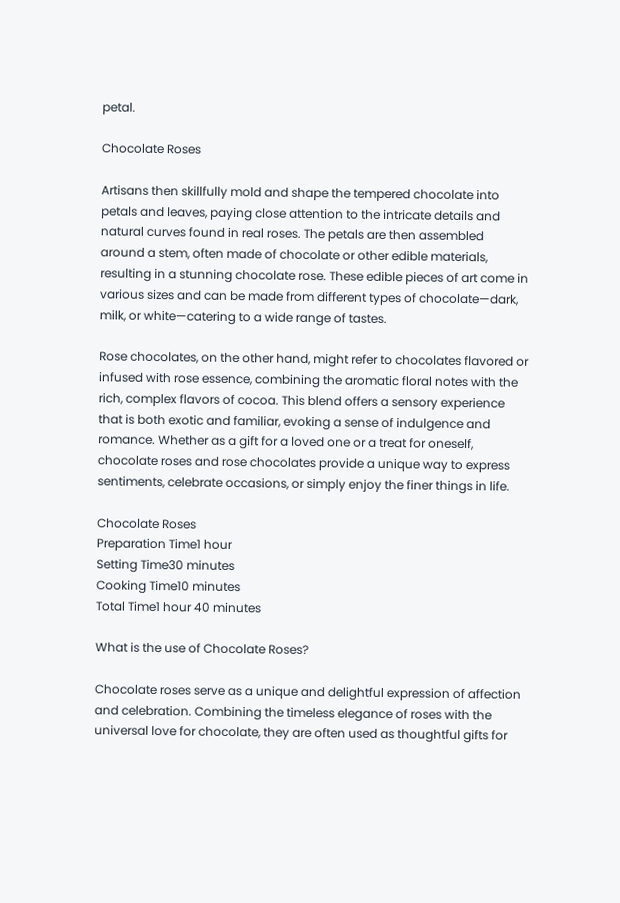petal.

Chocolate Roses

Artisans then skillfully mold and shape the tempered chocolate into petals and leaves, paying close attention to the intricate details and natural curves found in real roses. The petals are then assembled around a stem, often made of chocolate or other edible materials, resulting in a stunning chocolate rose. These edible pieces of art come in various sizes and can be made from different types of chocolate—dark, milk, or white—catering to a wide range of tastes.

Rose chocolates, on the other hand, might refer to chocolates flavored or infused with rose essence, combining the aromatic floral notes with the rich, complex flavors of cocoa. This blend offers a sensory experience that is both exotic and familiar, evoking a sense of indulgence and romance. Whether as a gift for a loved one or a treat for oneself, chocolate roses and rose chocolates provide a unique way to express sentiments, celebrate occasions, or simply enjoy the finer things in life.

Chocolate Roses
Preparation Time1 hour
Setting Time30 minutes
Cooking Time10 minutes
Total Time1 hour 40 minutes

What is the use of Chocolate Roses?

Chocolate roses serve as a unique and delightful expression of affection and celebration. Combining the timeless elegance of roses with the universal love for chocolate, they are often used as thoughtful gifts for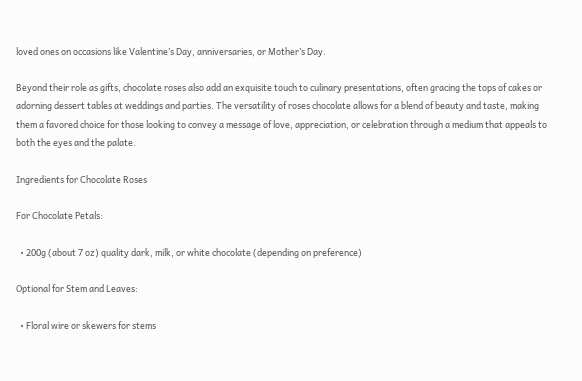loved ones on occasions like Valentine’s Day, anniversaries, or Mother’s Day.

Beyond their role as gifts, chocolate roses also add an exquisite touch to culinary presentations, often gracing the tops of cakes or adorning dessert tables at weddings and parties. The versatility of roses chocolate allows for a blend of beauty and taste, making them a favored choice for those looking to convey a message of love, appreciation, or celebration through a medium that appeals to both the eyes and the palate.

Ingredients for Chocolate Roses

For Chocolate Petals:

  • 200g (about 7 oz) quality dark, milk, or white chocolate (depending on preference)

Optional for Stem and Leaves:

  • Floral wire or skewers for stems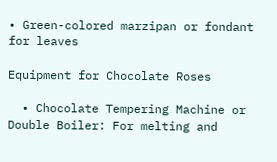• Green-colored marzipan or fondant for leaves

Equipment for Chocolate Roses

  • Chocolate Tempering Machine or Double Boiler: For melting and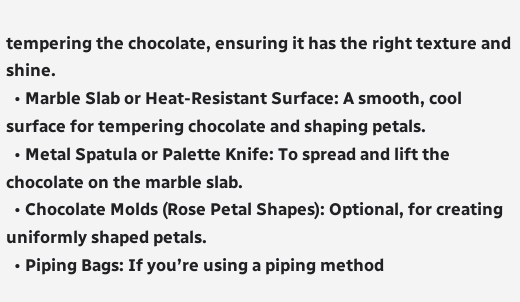tempering the chocolate, ensuring it has the right texture and shine.
  • Marble Slab or Heat-Resistant Surface: A smooth, cool surface for tempering chocolate and shaping petals.
  • Metal Spatula or Palette Knife: To spread and lift the chocolate on the marble slab.
  • Chocolate Molds (Rose Petal Shapes): Optional, for creating uniformly shaped petals.
  • Piping Bags: If you’re using a piping method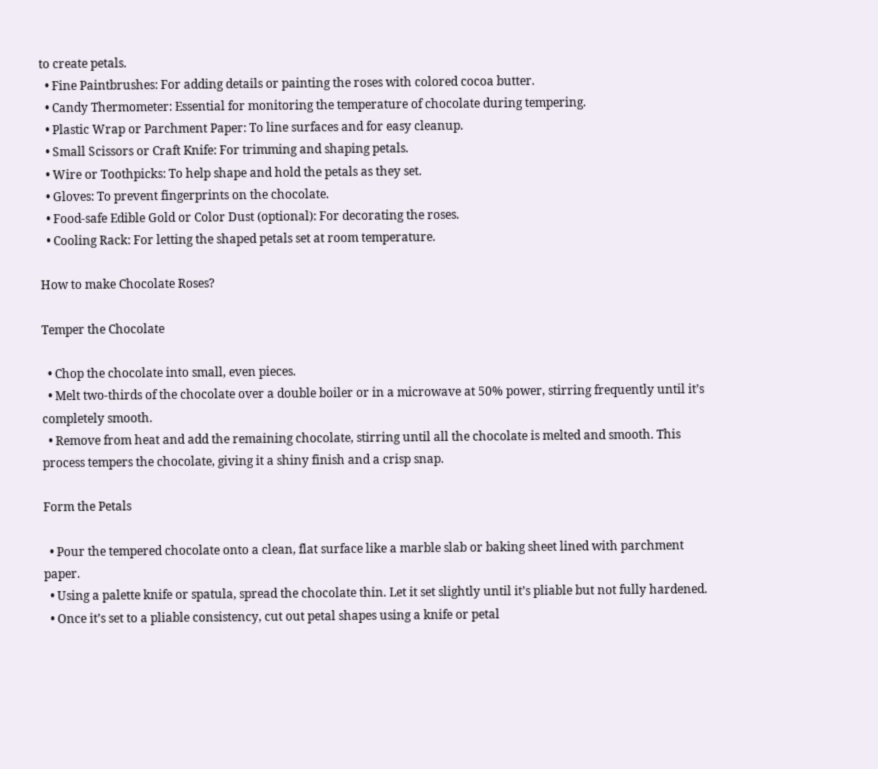to create petals.
  • Fine Paintbrushes: For adding details or painting the roses with colored cocoa butter.
  • Candy Thermometer: Essential for monitoring the temperature of chocolate during tempering.
  • Plastic Wrap or Parchment Paper: To line surfaces and for easy cleanup.
  • Small Scissors or Craft Knife: For trimming and shaping petals.
  • Wire or Toothpicks: To help shape and hold the petals as they set.
  • Gloves: To prevent fingerprints on the chocolate.
  • Food-safe Edible Gold or Color Dust (optional): For decorating the roses.
  • Cooling Rack: For letting the shaped petals set at room temperature.

How to make Chocolate Roses?

Temper the Chocolate

  • Chop the chocolate into small, even pieces.
  • Melt two-thirds of the chocolate over a double boiler or in a microwave at 50% power, stirring frequently until it’s completely smooth.
  • Remove from heat and add the remaining chocolate, stirring until all the chocolate is melted and smooth. This process tempers the chocolate, giving it a shiny finish and a crisp snap.

Form the Petals

  • Pour the tempered chocolate onto a clean, flat surface like a marble slab or baking sheet lined with parchment paper.
  • Using a palette knife or spatula, spread the chocolate thin. Let it set slightly until it’s pliable but not fully hardened.
  • Once it’s set to a pliable consistency, cut out petal shapes using a knife or petal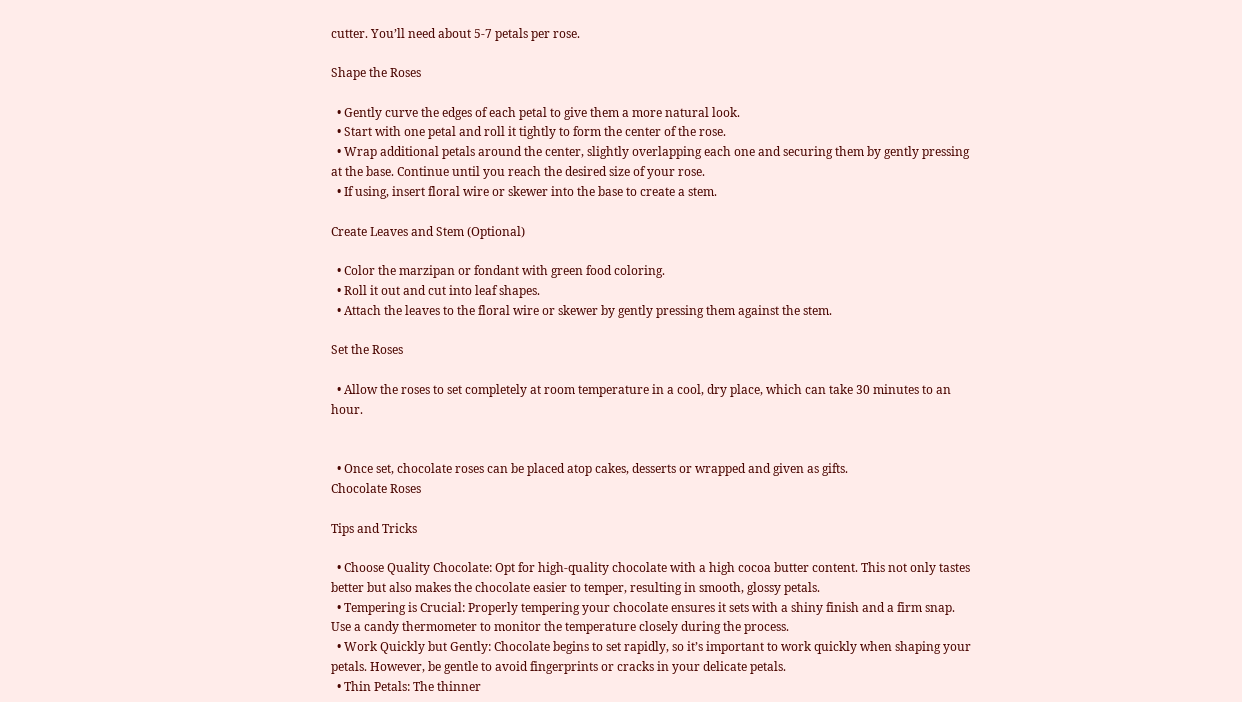cutter. You’ll need about 5-7 petals per rose.

Shape the Roses

  • Gently curve the edges of each petal to give them a more natural look.
  • Start with one petal and roll it tightly to form the center of the rose.
  • Wrap additional petals around the center, slightly overlapping each one and securing them by gently pressing at the base. Continue until you reach the desired size of your rose.
  • If using, insert floral wire or skewer into the base to create a stem.

Create Leaves and Stem (Optional)

  • Color the marzipan or fondant with green food coloring.
  • Roll it out and cut into leaf shapes.
  • Attach the leaves to the floral wire or skewer by gently pressing them against the stem.

Set the Roses

  • Allow the roses to set completely at room temperature in a cool, dry place, which can take 30 minutes to an hour.


  • Once set, chocolate roses can be placed atop cakes, desserts or wrapped and given as gifts.
Chocolate Roses

Tips and Tricks

  • Choose Quality Chocolate: Opt for high-quality chocolate with a high cocoa butter content. This not only tastes better but also makes the chocolate easier to temper, resulting in smooth, glossy petals.
  • Tempering is Crucial: Properly tempering your chocolate ensures it sets with a shiny finish and a firm snap. Use a candy thermometer to monitor the temperature closely during the process.
  • Work Quickly but Gently: Chocolate begins to set rapidly, so it’s important to work quickly when shaping your petals. However, be gentle to avoid fingerprints or cracks in your delicate petals.
  • Thin Petals: The thinner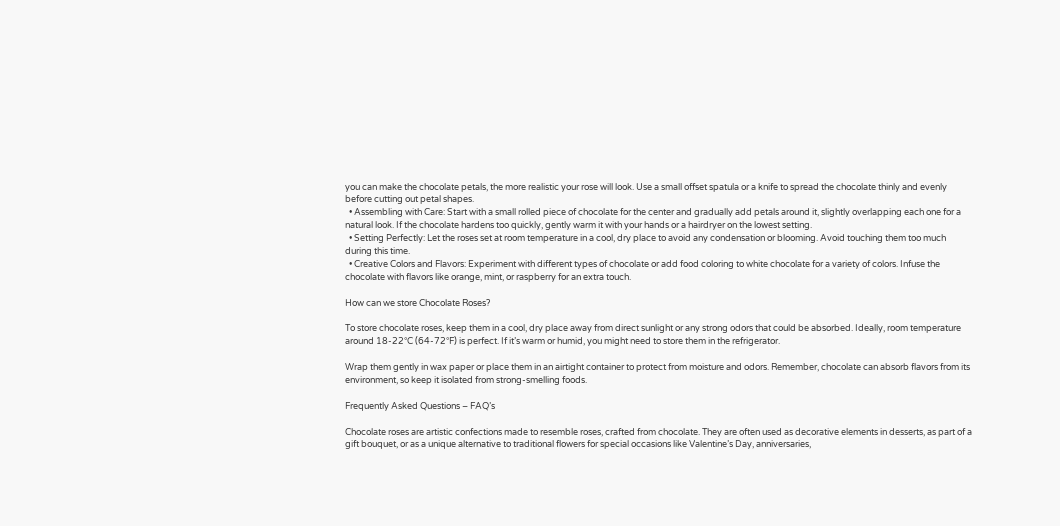you can make the chocolate petals, the more realistic your rose will look. Use a small offset spatula or a knife to spread the chocolate thinly and evenly before cutting out petal shapes.
  • Assembling with Care: Start with a small rolled piece of chocolate for the center and gradually add petals around it, slightly overlapping each one for a natural look. If the chocolate hardens too quickly, gently warm it with your hands or a hairdryer on the lowest setting.
  • Setting Perfectly: Let the roses set at room temperature in a cool, dry place to avoid any condensation or blooming. Avoid touching them too much during this time.
  • Creative Colors and Flavors: Experiment with different types of chocolate or add food coloring to white chocolate for a variety of colors. Infuse the chocolate with flavors like orange, mint, or raspberry for an extra touch.

How can we store Chocolate Roses?

To store chocolate roses, keep them in a cool, dry place away from direct sunlight or any strong odors that could be absorbed. Ideally, room temperature around 18-22°C (64-72°F) is perfect. If it’s warm or humid, you might need to store them in the refrigerator.

Wrap them gently in wax paper or place them in an airtight container to protect from moisture and odors. Remember, chocolate can absorb flavors from its environment, so keep it isolated from strong-smelling foods.

Frequently Asked Questions – FAQ’s

Chocolate roses are artistic confections made to resemble roses, crafted from chocolate. They are often used as decorative elements in desserts, as part of a gift bouquet, or as a unique alternative to traditional flowers for special occasions like Valentine’s Day, anniversaries,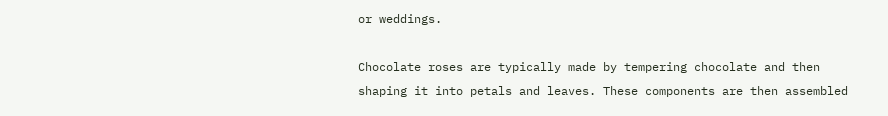or weddings.

Chocolate roses are typically made by tempering chocolate and then shaping it into petals and leaves. These components are then assembled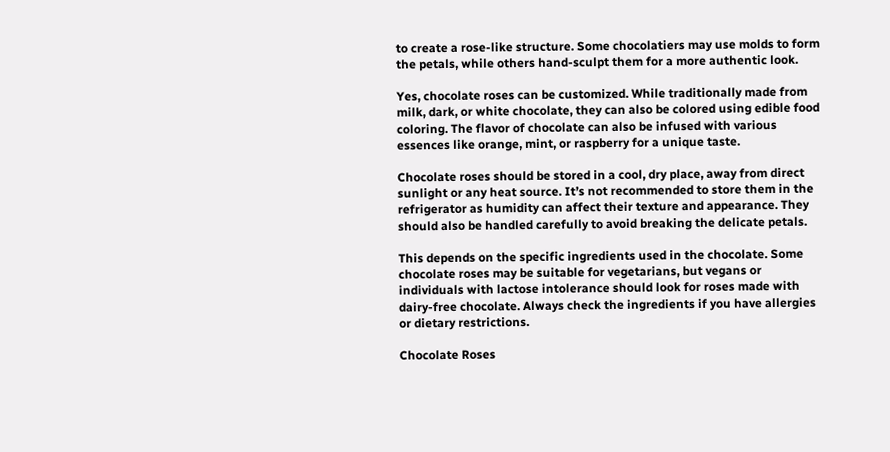to create a rose-like structure. Some chocolatiers may use molds to form the petals, while others hand-sculpt them for a more authentic look.

Yes, chocolate roses can be customized. While traditionally made from milk, dark, or white chocolate, they can also be colored using edible food coloring. The flavor of chocolate can also be infused with various essences like orange, mint, or raspberry for a unique taste.

Chocolate roses should be stored in a cool, dry place, away from direct sunlight or any heat source. It’s not recommended to store them in the refrigerator as humidity can affect their texture and appearance. They should also be handled carefully to avoid breaking the delicate petals.

This depends on the specific ingredients used in the chocolate. Some chocolate roses may be suitable for vegetarians, but vegans or individuals with lactose intolerance should look for roses made with dairy-free chocolate. Always check the ingredients if you have allergies or dietary restrictions.

Chocolate Roses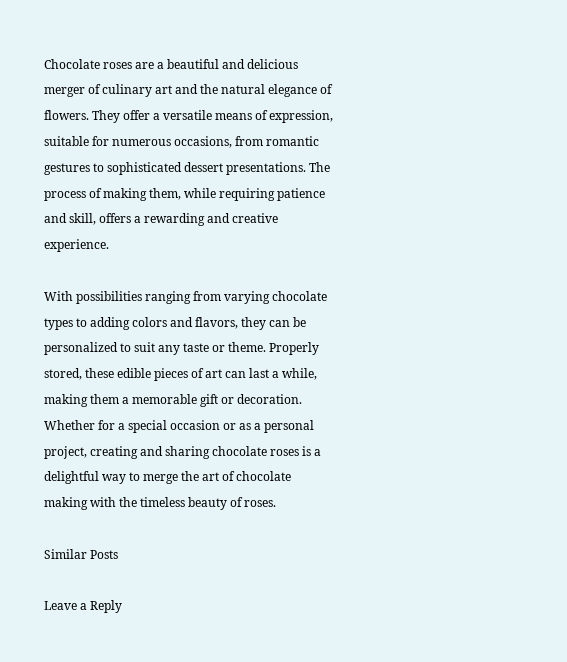Chocolate roses are a beautiful and delicious merger of culinary art and the natural elegance of flowers. They offer a versatile means of expression, suitable for numerous occasions, from romantic gestures to sophisticated dessert presentations. The process of making them, while requiring patience and skill, offers a rewarding and creative experience.

With possibilities ranging from varying chocolate types to adding colors and flavors, they can be personalized to suit any taste or theme. Properly stored, these edible pieces of art can last a while, making them a memorable gift or decoration. Whether for a special occasion or as a personal project, creating and sharing chocolate roses is a delightful way to merge the art of chocolate making with the timeless beauty of roses.

Similar Posts

Leave a Reply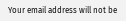Your email address will not be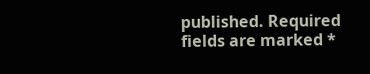published. Required fields are marked *